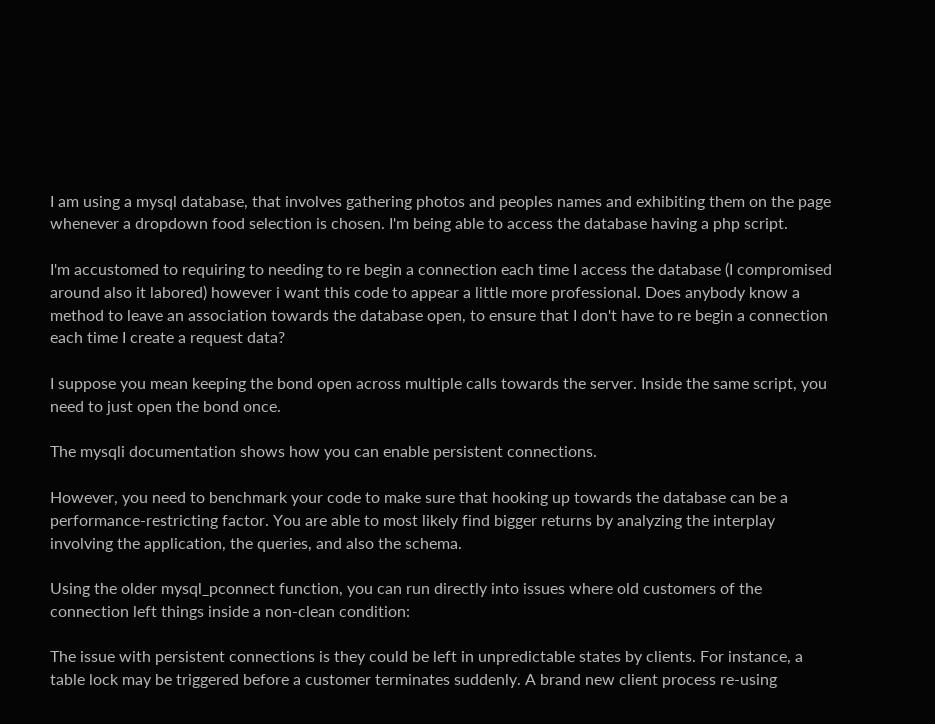I am using a mysql database, that involves gathering photos and peoples names and exhibiting them on the page whenever a dropdown food selection is chosen. I'm being able to access the database having a php script.

I'm accustomed to requiring to needing to re begin a connection each time I access the database (I compromised around also it labored) however i want this code to appear a little more professional. Does anybody know a method to leave an association towards the database open, to ensure that I don't have to re begin a connection each time I create a request data?

I suppose you mean keeping the bond open across multiple calls towards the server. Inside the same script, you need to just open the bond once.

The mysqli documentation shows how you can enable persistent connections.

However, you need to benchmark your code to make sure that hooking up towards the database can be a performance-restricting factor. You are able to most likely find bigger returns by analyzing the interplay involving the application, the queries, and also the schema.

Using the older mysql_pconnect function, you can run directly into issues where old customers of the connection left things inside a non-clean condition:

The issue with persistent connections is they could be left in unpredictable states by clients. For instance, a table lock may be triggered before a customer terminates suddenly. A brand new client process re-using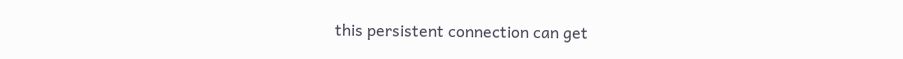this persistent connection can get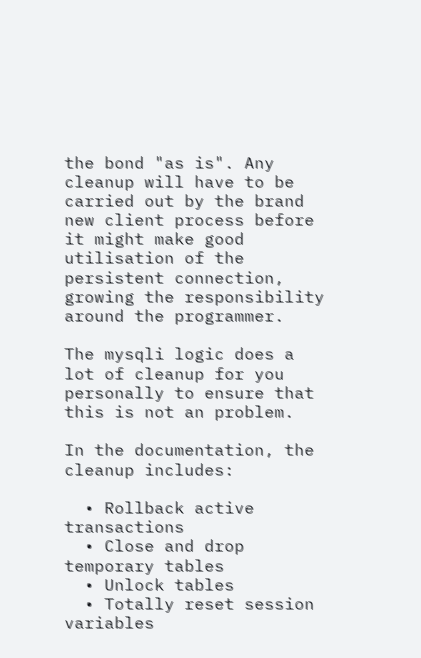the bond "as is". Any cleanup will have to be carried out by the brand new client process before it might make good utilisation of the persistent connection, growing the responsibility around the programmer.

The mysqli logic does a lot of cleanup for you personally to ensure that this is not an problem.

In the documentation, the cleanup includes:

  • Rollback active transactions
  • Close and drop temporary tables
  • Unlock tables
  • Totally reset session variables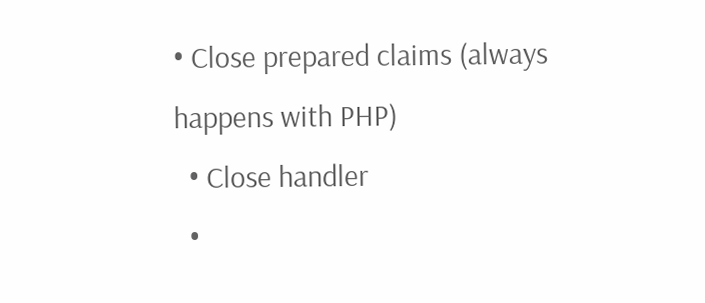• Close prepared claims (always happens with PHP)
  • Close handler
  •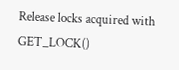Release locks acquired with GET_LOCK()